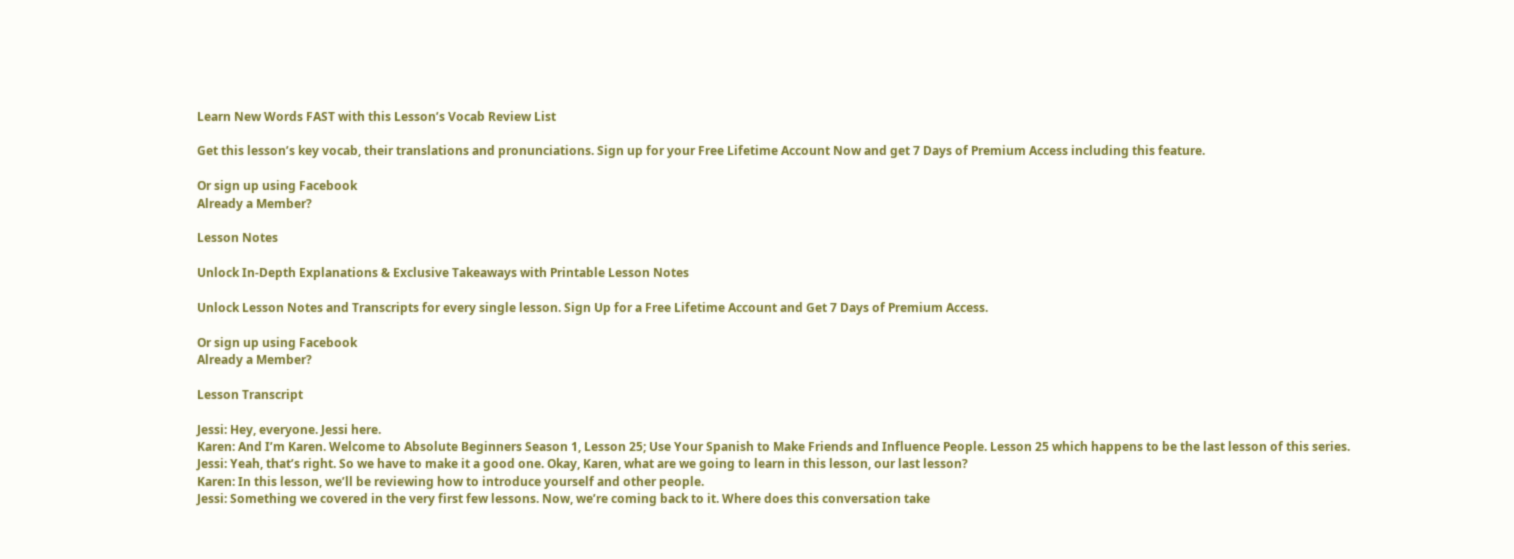Learn New Words FAST with this Lesson’s Vocab Review List

Get this lesson’s key vocab, their translations and pronunciations. Sign up for your Free Lifetime Account Now and get 7 Days of Premium Access including this feature.

Or sign up using Facebook
Already a Member?

Lesson Notes

Unlock In-Depth Explanations & Exclusive Takeaways with Printable Lesson Notes

Unlock Lesson Notes and Transcripts for every single lesson. Sign Up for a Free Lifetime Account and Get 7 Days of Premium Access.

Or sign up using Facebook
Already a Member?

Lesson Transcript

Jessi: Hey, everyone. Jessi here.
Karen: And I’m Karen. Welcome to Absolute Beginners Season 1, Lesson 25; Use Your Spanish to Make Friends and Influence People. Lesson 25 which happens to be the last lesson of this series.
Jessi: Yeah, that’s right. So we have to make it a good one. Okay, Karen, what are we going to learn in this lesson, our last lesson?
Karen: In this lesson, we’ll be reviewing how to introduce yourself and other people.
Jessi: Something we covered in the very first few lessons. Now, we’re coming back to it. Where does this conversation take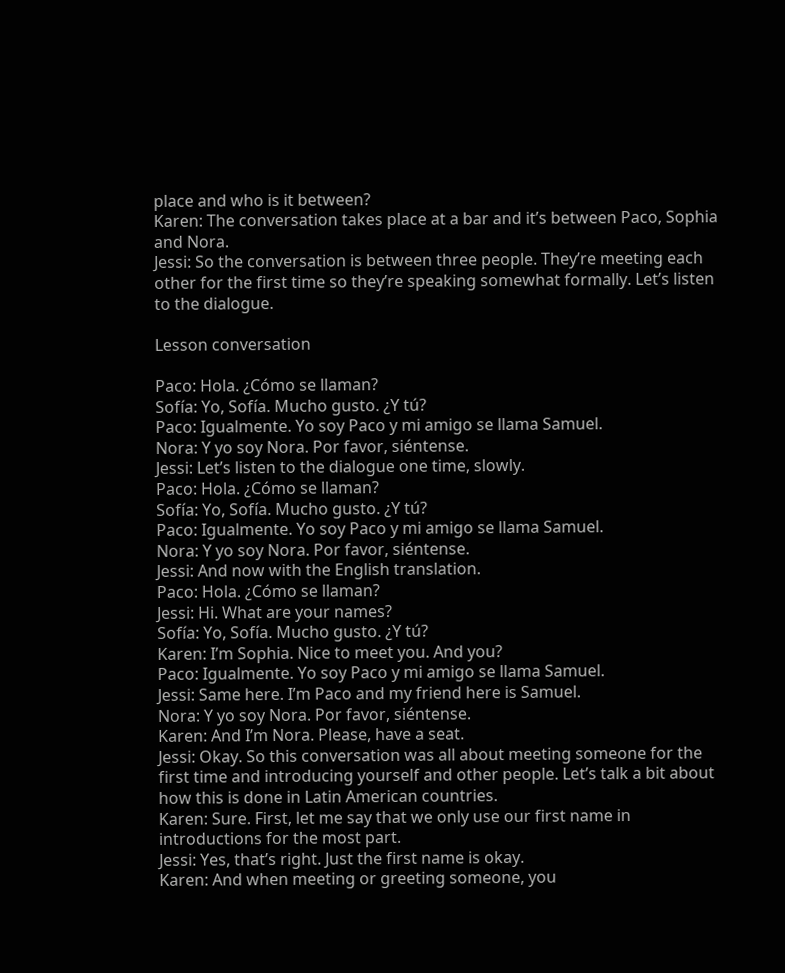place and who is it between?
Karen: The conversation takes place at a bar and it’s between Paco, Sophia and Nora.
Jessi: So the conversation is between three people. They’re meeting each other for the first time so they’re speaking somewhat formally. Let’s listen to the dialogue.

Lesson conversation

Paco: Hola. ¿Cómo se llaman?
Sofía: Yo, Sofía. Mucho gusto. ¿Y tú?
Paco: Igualmente. Yo soy Paco y mi amigo se llama Samuel.
Nora: Y yo soy Nora. Por favor, siéntense.
Jessi: Let’s listen to the dialogue one time, slowly.
Paco: Hola. ¿Cómo se llaman?
Sofía: Yo, Sofía. Mucho gusto. ¿Y tú?
Paco: Igualmente. Yo soy Paco y mi amigo se llama Samuel.
Nora: Y yo soy Nora. Por favor, siéntense.
Jessi: And now with the English translation.
Paco: Hola. ¿Cómo se llaman?
Jessi: Hi. What are your names?
Sofía: Yo, Sofía. Mucho gusto. ¿Y tú?
Karen: I’m Sophia. Nice to meet you. And you?
Paco: Igualmente. Yo soy Paco y mi amigo se llama Samuel.
Jessi: Same here. I’m Paco and my friend here is Samuel.
Nora: Y yo soy Nora. Por favor, siéntense.
Karen: And I’m Nora. Please, have a seat.
Jessi: Okay. So this conversation was all about meeting someone for the first time and introducing yourself and other people. Let’s talk a bit about how this is done in Latin American countries.
Karen: Sure. First, let me say that we only use our first name in introductions for the most part.
Jessi: Yes, that’s right. Just the first name is okay.
Karen: And when meeting or greeting someone, you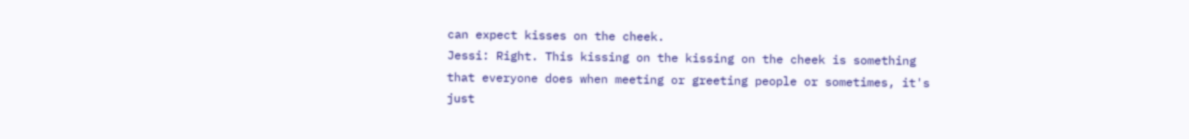can expect kisses on the cheek.
Jessi: Right. This kissing on the kissing on the cheek is something that everyone does when meeting or greeting people or sometimes, it's just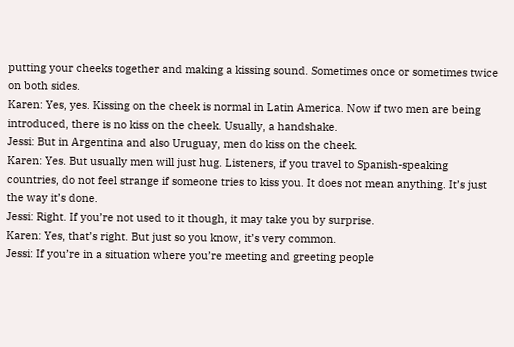putting your cheeks together and making a kissing sound. Sometimes once or sometimes twice on both sides.
Karen: Yes, yes. Kissing on the cheek is normal in Latin America. Now if two men are being introduced, there is no kiss on the cheek. Usually, a handshake.
Jessi: But in Argentina and also Uruguay, men do kiss on the cheek.
Karen: Yes. But usually men will just hug. Listeners, if you travel to Spanish-speaking countries, do not feel strange if someone tries to kiss you. It does not mean anything. It’s just the way it’s done.
Jessi: Right. If you’re not used to it though, it may take you by surprise.
Karen: Yes, that’s right. But just so you know, it’s very common.
Jessi: If you’re in a situation where you’re meeting and greeting people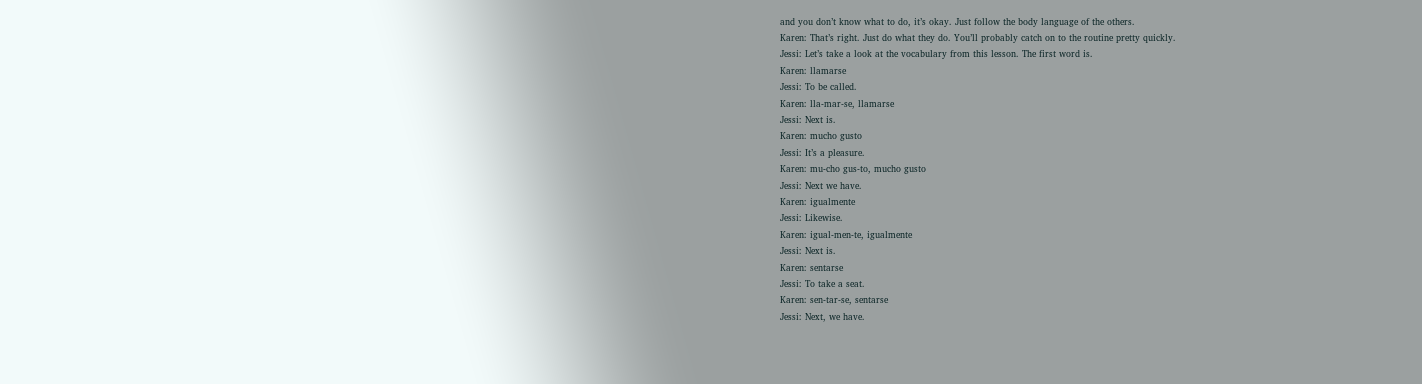and you don’t know what to do, it’s okay. Just follow the body language of the others.
Karen: That’s right. Just do what they do. You’ll probably catch on to the routine pretty quickly.
Jessi: Let’s take a look at the vocabulary from this lesson. The first word is.
Karen: llamarse
Jessi: To be called.
Karen: lla-mar-se, llamarse
Jessi: Next is.
Karen: mucho gusto
Jessi: It’s a pleasure.
Karen: mu-cho gus-to, mucho gusto
Jessi: Next we have.
Karen: igualmente
Jessi: Likewise.
Karen: igual-men-te, igualmente
Jessi: Next is.
Karen: sentarse
Jessi: To take a seat.
Karen: sen-tar-se, sentarse
Jessi: Next, we have.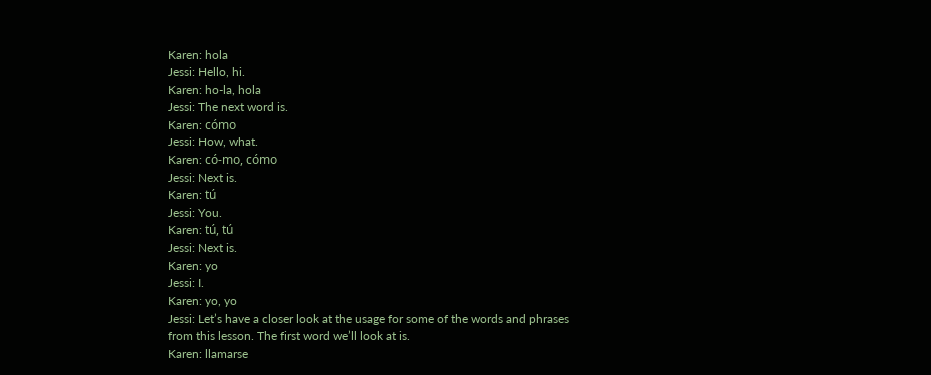Karen: hola
Jessi: Hello, hi.
Karen: ho-la, hola
Jessi: The next word is.
Karen: cómo
Jessi: How, what.
Karen: có-mo, cómo
Jessi: Next is.
Karen: tú
Jessi: You.
Karen: tú, tú
Jessi: Next is.
Karen: yo
Jessi: I.
Karen: yo, yo
Jessi: Let’s have a closer look at the usage for some of the words and phrases from this lesson. The first word we’ll look at is.
Karen: llamarse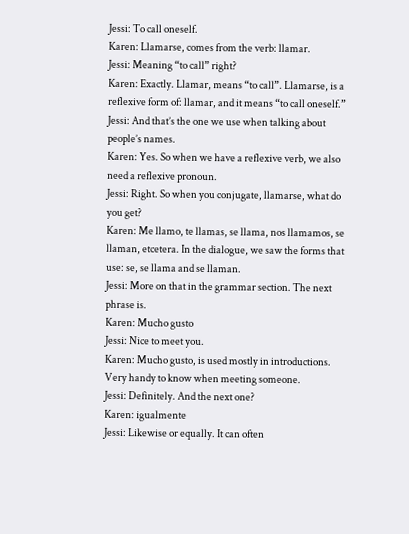Jessi: To call oneself.
Karen: Llamarse, comes from the verb: llamar.
Jessi: Meaning “to call” right?
Karen: Exactly. Llamar, means “to call”. Llamarse, is a reflexive form of: llamar, and it means “to call oneself.”
Jessi: And that’s the one we use when talking about people’s names.
Karen: Yes. So when we have a reflexive verb, we also need a reflexive pronoun.
Jessi: Right. So when you conjugate, llamarse, what do you get?
Karen: Me llamo, te llamas, se llama, nos llamamos, se llaman, etcetera. In the dialogue, we saw the forms that use: se, se llama and se llaman.
Jessi: More on that in the grammar section. The next phrase is.
Karen: Mucho gusto
Jessi: Nice to meet you.
Karen: Mucho gusto, is used mostly in introductions. Very handy to know when meeting someone.
Jessi: Definitely. And the next one?
Karen: igualmente
Jessi: Likewise or equally. It can often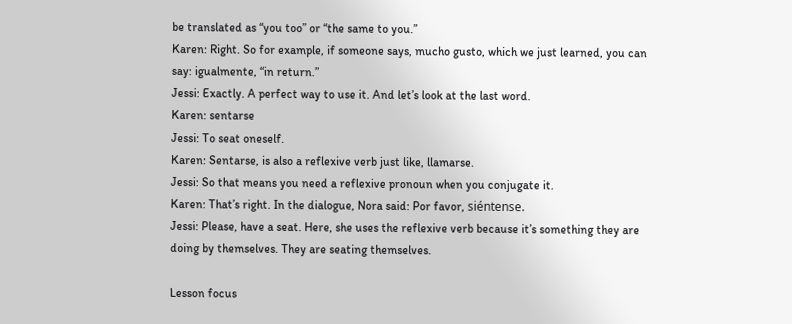be translated as “you too” or “the same to you.”
Karen: Right. So for example, if someone says, mucho gusto, which we just learned, you can say: igualmente, “in return.”
Jessi: Exactly. A perfect way to use it. And let’s look at the last word.
Karen: sentarse
Jessi: To seat oneself.
Karen: Sentarse, is also a reflexive verb just like, llamarse.
Jessi: So that means you need a reflexive pronoun when you conjugate it.
Karen: That’s right. In the dialogue, Nora said: Por favor, siéntense.
Jessi: Please, have a seat. Here, she uses the reflexive verb because it’s something they are doing by themselves. They are seating themselves.

Lesson focus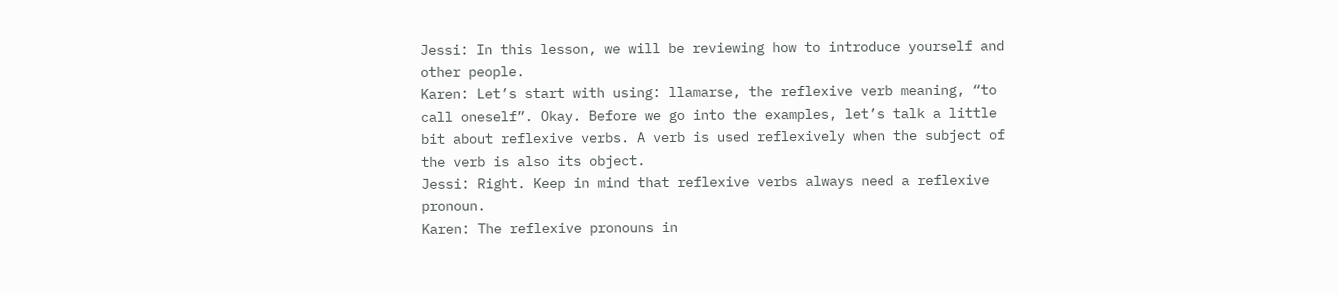Jessi: In this lesson, we will be reviewing how to introduce yourself and other people.
Karen: Let’s start with using: llamarse, the reflexive verb meaning, “to call oneself”. Okay. Before we go into the examples, let’s talk a little bit about reflexive verbs. A verb is used reflexively when the subject of the verb is also its object.
Jessi: Right. Keep in mind that reflexive verbs always need a reflexive pronoun.
Karen: The reflexive pronouns in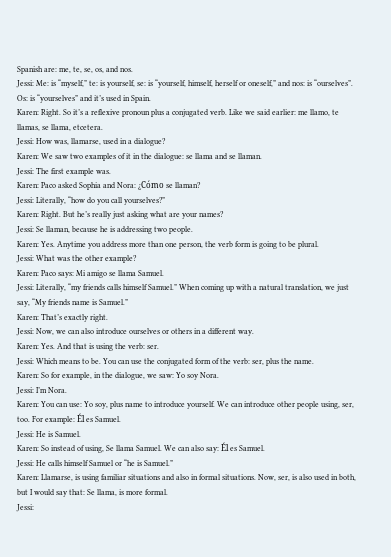Spanish are: me, te, se, os, and nos.
Jessi: Me: is “myself,” te: is yourself, se: is “yourself, himself, herself or oneself,” and nos: is “ourselves”. Os: is “yourselves” and it’s used in Spain.
Karen: Right. So it’s a reflexive pronoun plus a conjugated verb. Like we said earlier: me llamo, te llamas, se llama, etcetera.
Jessi: How was, llamarse, used in a dialogue?
Karen: We saw two examples of it in the dialogue: se llama and se llaman.
Jessi: The first example was.
Karen: Paco asked Sophia and Nora: ¿Cómo se llaman?
Jessi: Literally, “how do you call yourselves?”
Karen: Right. But he’s really just asking what are your names?
Jessi: Se llaman, because he is addressing two people.
Karen: Yes. Anytime you address more than one person, the verb form is going to be plural.
Jessi: What was the other example?
Karen: Paco says: Mi amigo se llama Samuel.
Jessi: Literally, “my friends calls himself Samuel.” When coming up with a natural translation, we just say, “My friends name is Samuel.”
Karen: That’s exactly right.
Jessi: Now, we can also introduce ourselves or others in a different way.
Karen: Yes. And that is using the verb: ser.
Jessi: Which means to be. You can use the conjugated form of the verb: ser, plus the name.
Karen: So for example, in the dialogue, we saw: Yo soy Nora.
Jessi: I’m Nora.
Karen: You can use: Yo soy, plus name to introduce yourself. We can introduce other people using, ser, too. For example: Él es Samuel.
Jessi: He is Samuel.
Karen: So instead of using, Se llama Samuel. We can also say: Él es Samuel.
Jessi: He calls himself Samuel or “he is Samuel.”
Karen: Llamarse, is using familiar situations and also in formal situations. Now, ser, is also used in both, but I would say that: Se llama, is more formal.
Jessi: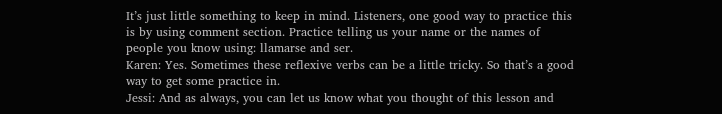It’s just little something to keep in mind. Listeners, one good way to practice this is by using comment section. Practice telling us your name or the names of people you know using: llamarse and ser.
Karen: Yes. Sometimes these reflexive verbs can be a little tricky. So that’s a good way to get some practice in.
Jessi: And as always, you can let us know what you thought of this lesson and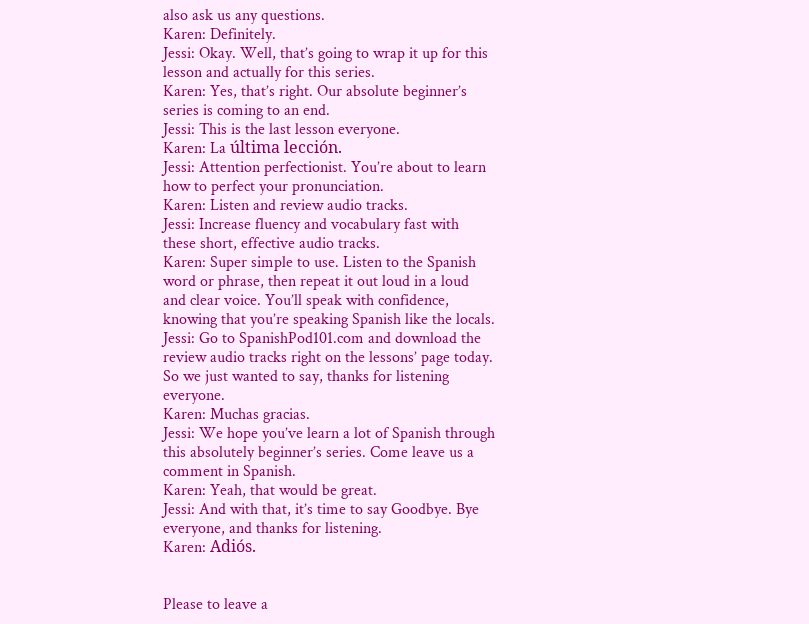also ask us any questions.
Karen: Definitely.
Jessi: Okay. Well, that’s going to wrap it up for this lesson and actually for this series.
Karen: Yes, that’s right. Our absolute beginner’s series is coming to an end.
Jessi: This is the last lesson everyone.
Karen: La última lección.
Jessi: Attention perfectionist. You’re about to learn how to perfect your pronunciation.
Karen: Listen and review audio tracks.
Jessi: Increase fluency and vocabulary fast with these short, effective audio tracks.
Karen: Super simple to use. Listen to the Spanish word or phrase, then repeat it out loud in a loud and clear voice. You’ll speak with confidence, knowing that you’re speaking Spanish like the locals.
Jessi: Go to SpanishPod101.com and download the review audio tracks right on the lessons’ page today. So we just wanted to say, thanks for listening everyone.
Karen: Muchas gracias.
Jessi: We hope you’ve learn a lot of Spanish through this absolutely beginner’s series. Come leave us a comment in Spanish.
Karen: Yeah, that would be great.
Jessi: And with that, it’s time to say Goodbye. Bye everyone, and thanks for listening.
Karen: Adiós.


Please to leave a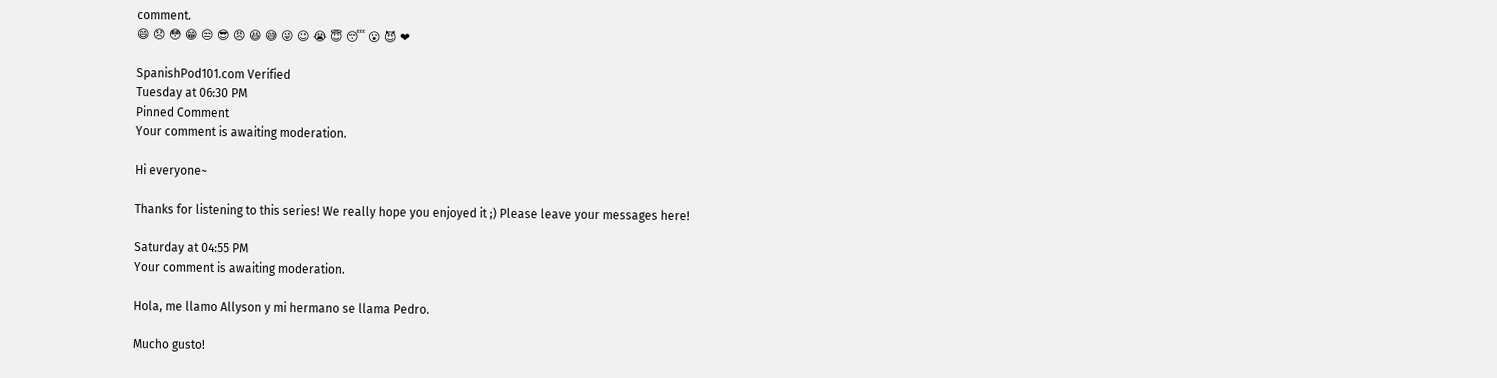comment.
😄 😞 😳 😁 😒 😎 😠 😆 😅 😜 😉 😭 😇 😴 😮 😈 ❤

SpanishPod101.com Verified
Tuesday at 06:30 PM
Pinned Comment
Your comment is awaiting moderation.

Hi everyone~

Thanks for listening to this series! We really hope you enjoyed it ;) Please leave your messages here!

Saturday at 04:55 PM
Your comment is awaiting moderation.

Hola, me llamo Allyson y mi hermano se llama Pedro.

Mucho gusto!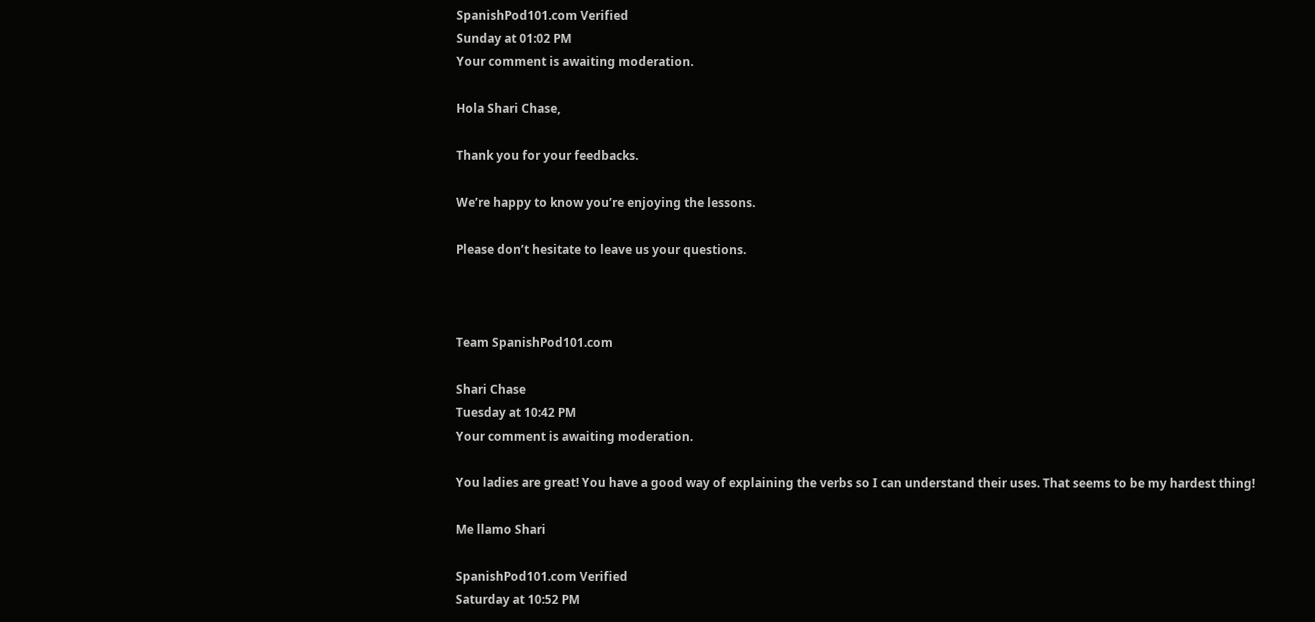SpanishPod101.com Verified
Sunday at 01:02 PM
Your comment is awaiting moderation.

Hola Shari Chase,

Thank you for your feedbacks.

We’re happy to know you’re enjoying the lessons.

Please don’t hesitate to leave us your questions.



Team SpanishPod101.com

Shari Chase
Tuesday at 10:42 PM
Your comment is awaiting moderation.

You ladies are great! You have a good way of explaining the verbs so I can understand their uses. That seems to be my hardest thing!

Me llamo Shari

SpanishPod101.com Verified
Saturday at 10:52 PM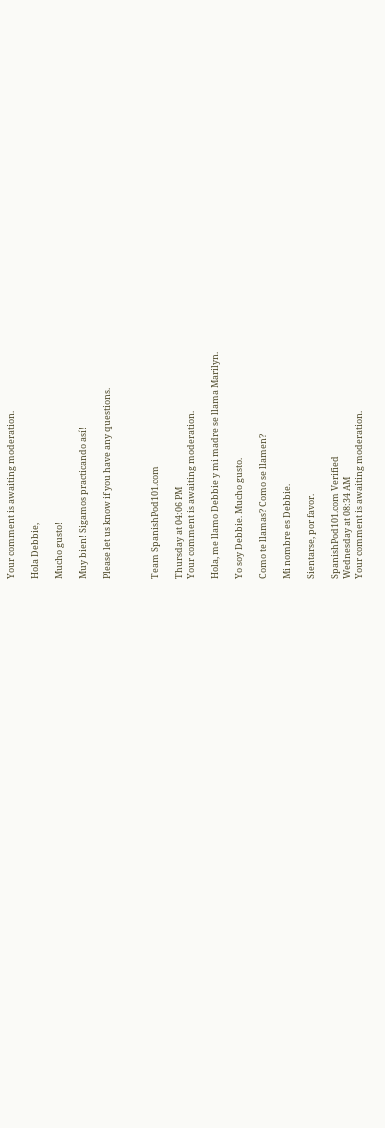Your comment is awaiting moderation.

Hola Debbie,

Mucho gusto!

Muy bien! Sigamos practicando así!

Please let us know if you have any questions.



Team SpanishPod101.com

Thursday at 04:06 PM
Your comment is awaiting moderation.

Hola, me llamo Debbie y mi madre se llama Marilyn.

Yo soy Debbie. Mucho gusto.

Como te llamas? Como se llamen?

Mi nombre es Debbie.

Sientarse, por favor.

SpanishPod101.com Verified
Wednesday at 08:34 AM
Your comment is awaiting moderation.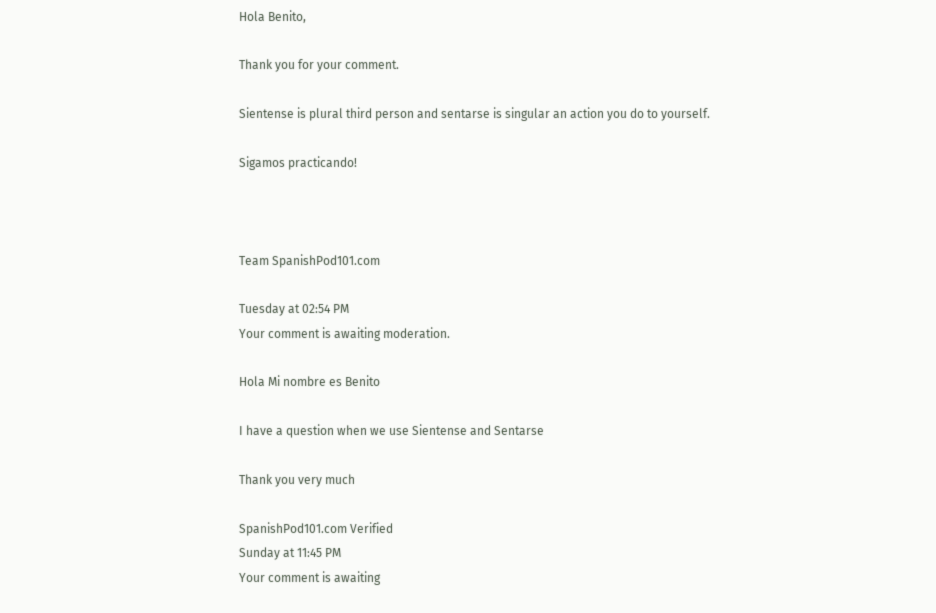Hola Benito,

Thank you for your comment.

Sientense is plural third person and sentarse is singular an action you do to yourself.

Sigamos practicando!



Team SpanishPod101.com

Tuesday at 02:54 PM
Your comment is awaiting moderation.

Hola Mi nombre es Benito

I have a question when we use Sientense and Sentarse

Thank you very much

SpanishPod101.com Verified
Sunday at 11:45 PM
Your comment is awaiting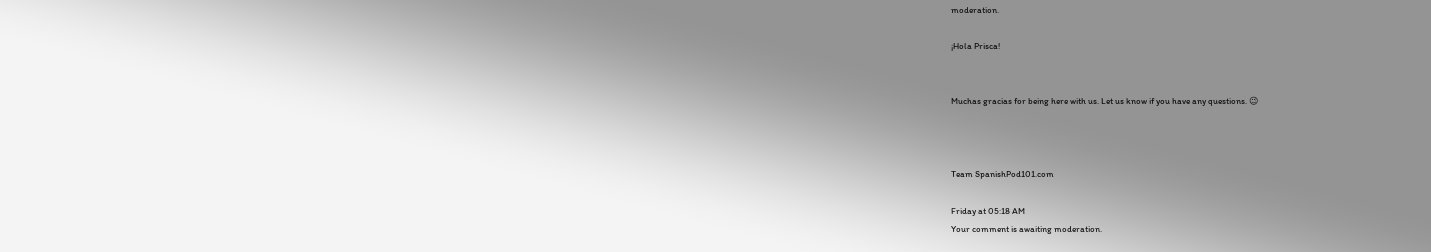moderation.

¡Hola Prisca!


Muchas gracias for being here with us. Let us know if you have any questions. 😉



Team SpanishPod101.com

Friday at 05:18 AM
Your comment is awaiting moderation.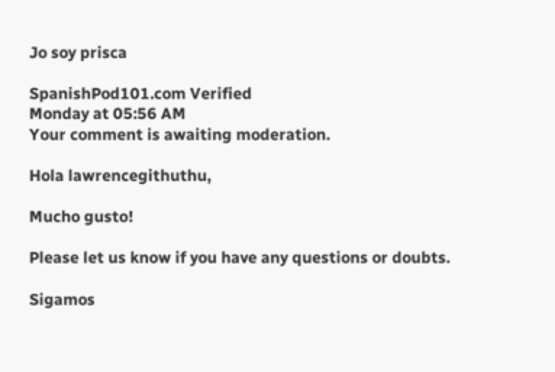Jo soy prisca

SpanishPod101.com Verified
Monday at 05:56 AM
Your comment is awaiting moderation.

Hola lawrencegithuthu,

Mucho gusto!

Please let us know if you have any questions or doubts.

Sigamos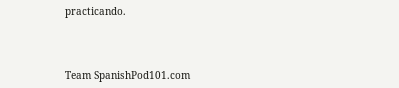practicando.



Team SpanishPod101.com